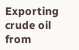Exporting crude oil from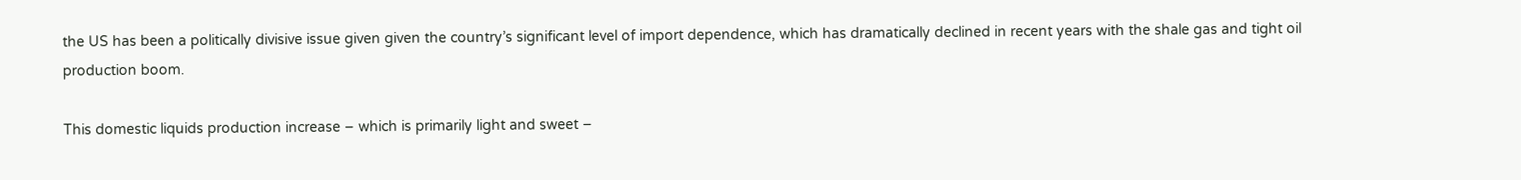the US has been a politically divisive issue given given the country’s significant level of import dependence, which has dramatically declined in recent years with the shale gas and tight oil production boom.

This domestic liquids production increase – which is primarily light and sweet –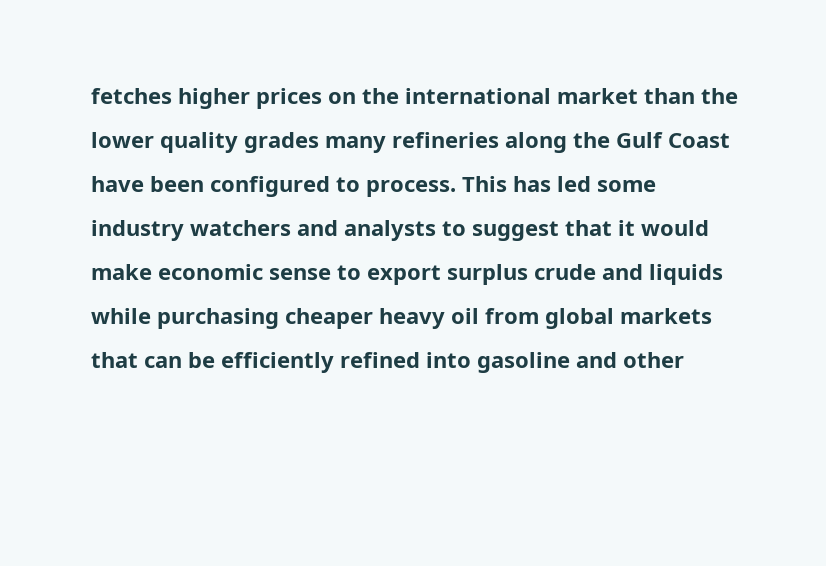fetches higher prices on the international market than the lower quality grades many refineries along the Gulf Coast have been configured to process. This has led some industry watchers and analysts to suggest that it would make economic sense to export surplus crude and liquids while purchasing cheaper heavy oil from global markets that can be efficiently refined into gasoline and other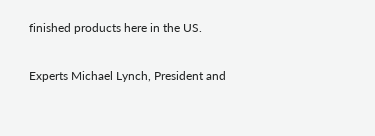finished products here in the US.

Experts Michael Lynch, President and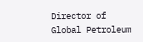Director of Global Petroleum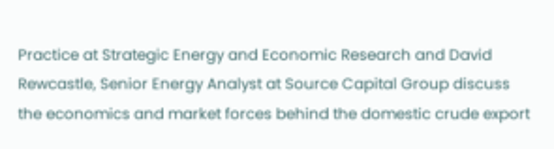Practice at Strategic Energy and Economic Research and David Rewcastle, Senior Energy Analyst at Source Capital Group discuss the economics and market forces behind the domestic crude export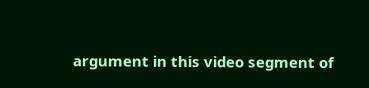argument in this video segment of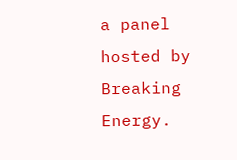a panel hosted by Breaking Energy.